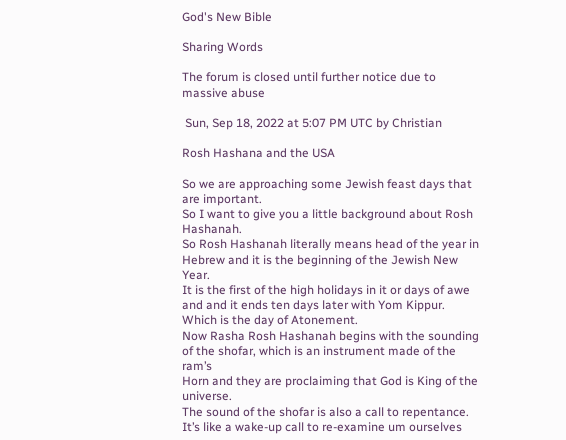God's New Bible

Sharing Words

The forum is closed until further notice due to massive abuse

 Sun, Sep 18, 2022 at 5:07 PM UTC by Christian

Rosh Hashana and the USA

So we are approaching some Jewish feast days that are important.
So I want to give you a little background about Rosh Hashanah.
So Rosh Hashanah literally means head of the year in Hebrew and it is the beginning of the Jewish New Year.
It is the first of the high holidays in it or days of awe and and it ends ten days later with Yom Kippur. Which is the day of Atonement.
Now Rasha Rosh Hashanah begins with the sounding of the shofar, which is an instrument made of the ram’s
Horn and they are proclaiming that God is King of the universe.
The sound of the shofar is also a call to repentance. It’s like a wake-up call to re-examine um ourselves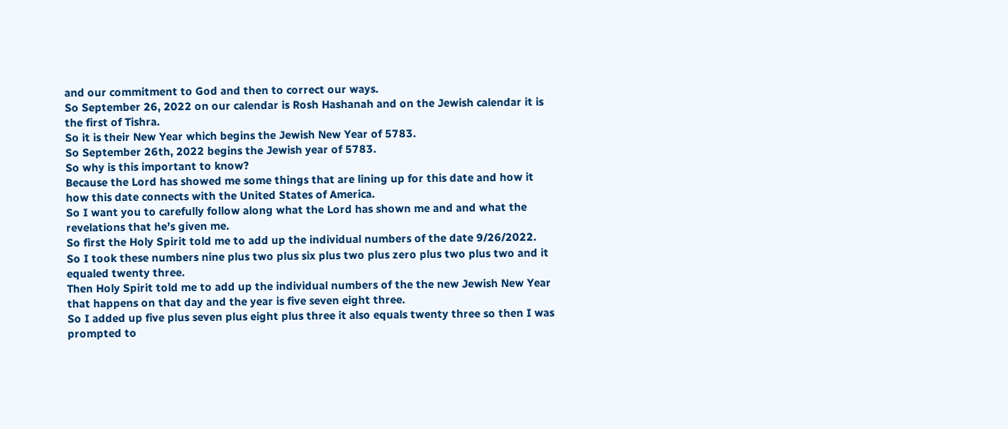and our commitment to God and then to correct our ways.
So September 26, 2022 on our calendar is Rosh Hashanah and on the Jewish calendar it is the first of Tishra.
So it is their New Year which begins the Jewish New Year of 5783.
So September 26th, 2022 begins the Jewish year of 5783.
So why is this important to know?
Because the Lord has showed me some things that are lining up for this date and how it how this date connects with the United States of America.
So I want you to carefully follow along what the Lord has shown me and and what the revelations that he’s given me.
So first the Holy Spirit told me to add up the individual numbers of the date 9/26/2022.
So I took these numbers nine plus two plus six plus two plus zero plus two plus two and it equaled twenty three.
Then Holy Spirit told me to add up the individual numbers of the the new Jewish New Year that happens on that day and the year is five seven eight three.
So I added up five plus seven plus eight plus three it also equals twenty three so then I was prompted to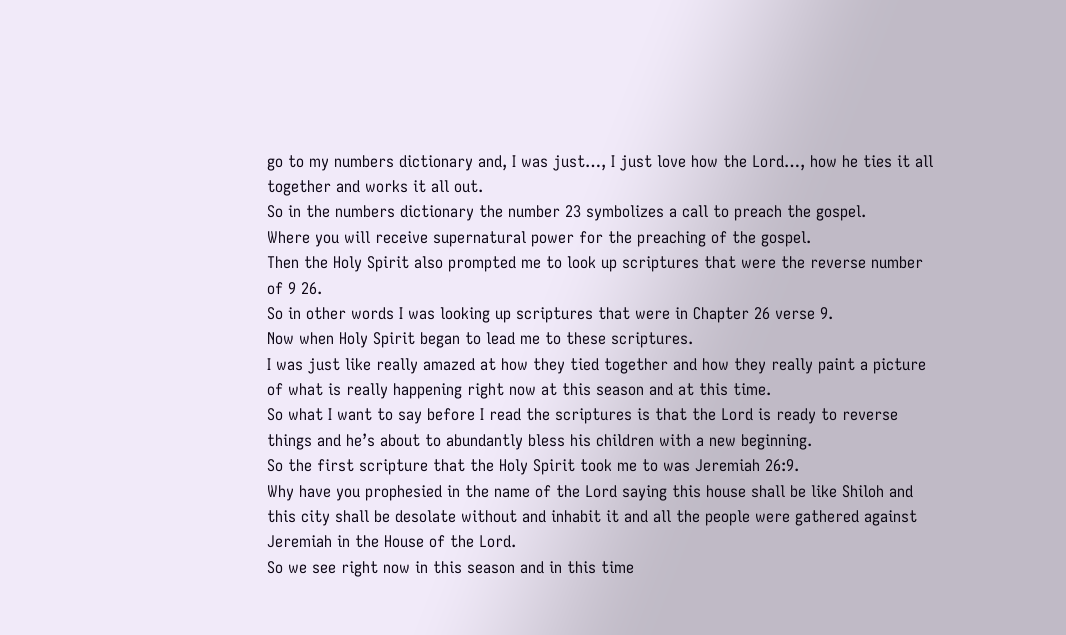go to my numbers dictionary and, I was just…, I just love how the Lord…, how he ties it all together and works it all out.
So in the numbers dictionary the number 23 symbolizes a call to preach the gospel.
Where you will receive supernatural power for the preaching of the gospel.
Then the Holy Spirit also prompted me to look up scriptures that were the reverse number of 9 26.
So in other words I was looking up scriptures that were in Chapter 26 verse 9.
Now when Holy Spirit began to lead me to these scriptures.
I was just like really amazed at how they tied together and how they really paint a picture of what is really happening right now at this season and at this time.
So what I want to say before I read the scriptures is that the Lord is ready to reverse things and he’s about to abundantly bless his children with a new beginning.
So the first scripture that the Holy Spirit took me to was Jeremiah 26:9.
Why have you prophesied in the name of the Lord saying this house shall be like Shiloh and this city shall be desolate without and inhabit it and all the people were gathered against Jeremiah in the House of the Lord.
So we see right now in this season and in this time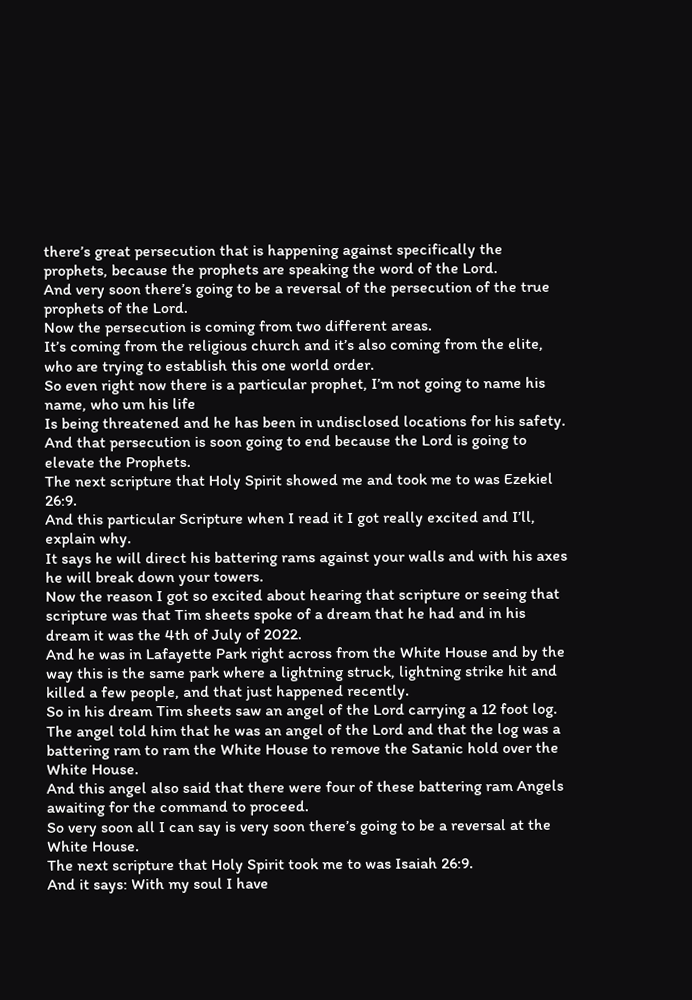there’s great persecution that is happening against specifically the prophets, because the prophets are speaking the word of the Lord.
And very soon there’s going to be a reversal of the persecution of the true prophets of the Lord.
Now the persecution is coming from two different areas.
It’s coming from the religious church and it’s also coming from the elite, who are trying to establish this one world order.
So even right now there is a particular prophet, I’m not going to name his name, who um his life
Is being threatened and he has been in undisclosed locations for his safety.
And that persecution is soon going to end because the Lord is going to elevate the Prophets.
The next scripture that Holy Spirit showed me and took me to was Ezekiel 26:9.
And this particular Scripture when I read it I got really excited and I’ll, explain why.
It says he will direct his battering rams against your walls and with his axes he will break down your towers.
Now the reason I got so excited about hearing that scripture or seeing that scripture was that Tim sheets spoke of a dream that he had and in his dream it was the 4th of July of 2022.
And he was in Lafayette Park right across from the White House and by the way this is the same park where a lightning struck, lightning strike hit and killed a few people, and that just happened recently.
So in his dream Tim sheets saw an angel of the Lord carrying a 12 foot log.
The angel told him that he was an angel of the Lord and that the log was a battering ram to ram the White House to remove the Satanic hold over the White House.
And this angel also said that there were four of these battering ram Angels awaiting for the command to proceed.
So very soon all I can say is very soon there’s going to be a reversal at the White House.
The next scripture that Holy Spirit took me to was Isaiah 26:9.
And it says: With my soul I have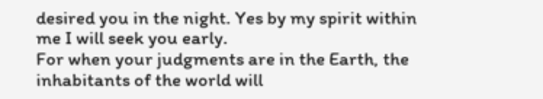desired you in the night. Yes by my spirit within me I will seek you early.
For when your judgments are in the Earth, the inhabitants of the world will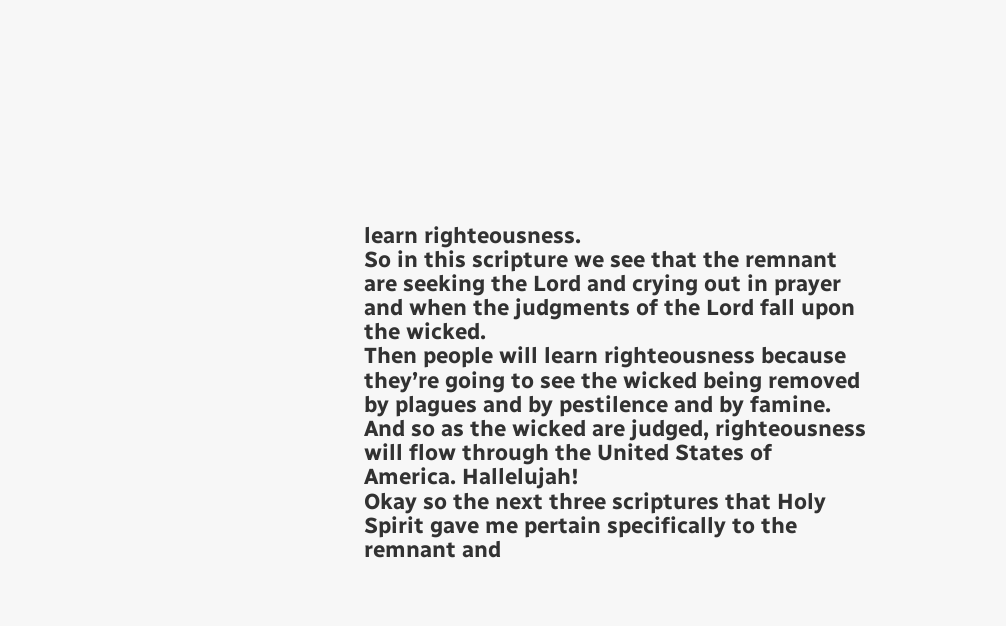learn righteousness.
So in this scripture we see that the remnant are seeking the Lord and crying out in prayer and when the judgments of the Lord fall upon the wicked.
Then people will learn righteousness because they’re going to see the wicked being removed by plagues and by pestilence and by famine.
And so as the wicked are judged, righteousness will flow through the United States of America. Hallelujah!
Okay so the next three scriptures that Holy Spirit gave me pertain specifically to the remnant and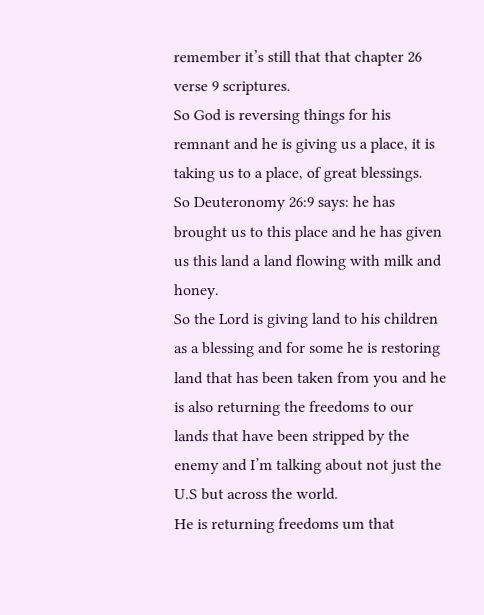remember it’s still that that chapter 26 verse 9 scriptures.
So God is reversing things for his remnant and he is giving us a place, it is taking us to a place, of great blessings.
So Deuteronomy 26:9 says: he has brought us to this place and he has given us this land a land flowing with milk and honey.
So the Lord is giving land to his children as a blessing and for some he is restoring land that has been taken from you and he is also returning the freedoms to our lands that have been stripped by the enemy and I’m talking about not just the U.S but across the world.
He is returning freedoms um that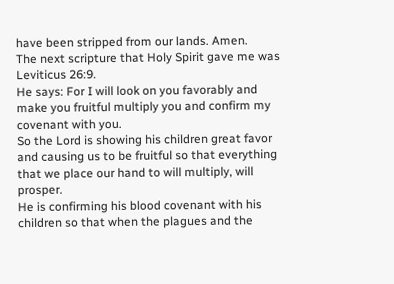have been stripped from our lands. Amen.
The next scripture that Holy Spirit gave me was Leviticus 26:9.
He says: For I will look on you favorably and make you fruitful multiply you and confirm my covenant with you.
So the Lord is showing his children great favor and causing us to be fruitful so that everything that we place our hand to will multiply, will prosper.
He is confirming his blood covenant with his children so that when the plagues and the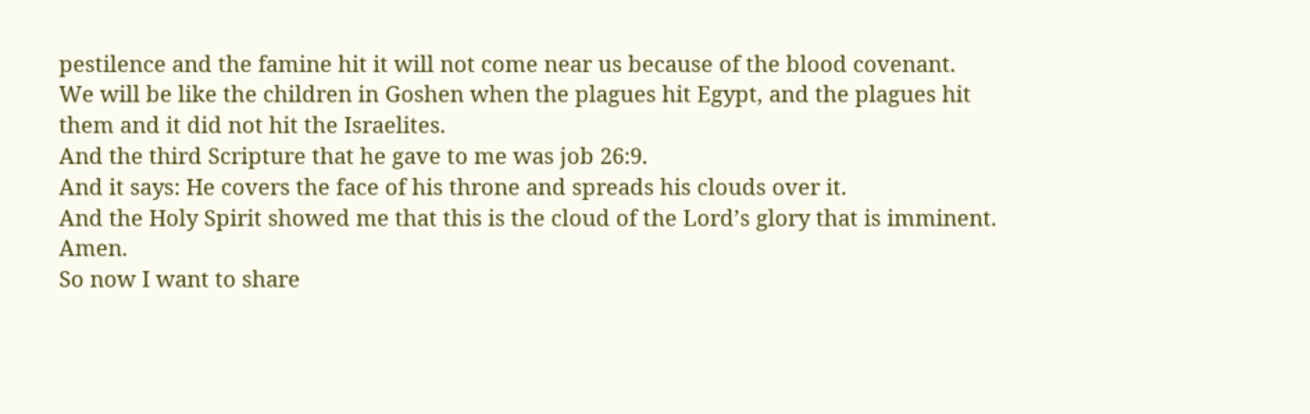pestilence and the famine hit it will not come near us because of the blood covenant.
We will be like the children in Goshen when the plagues hit Egypt, and the plagues hit them and it did not hit the Israelites.
And the third Scripture that he gave to me was job 26:9.
And it says: He covers the face of his throne and spreads his clouds over it.
And the Holy Spirit showed me that this is the cloud of the Lord’s glory that is imminent. Amen.
So now I want to share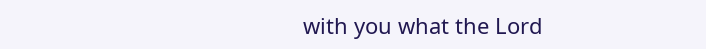with you what the Lord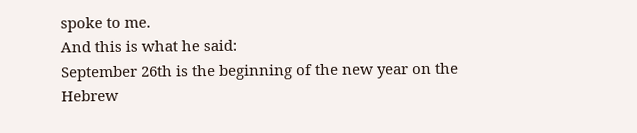spoke to me.
And this is what he said:
September 26th is the beginning of the new year on the Hebrew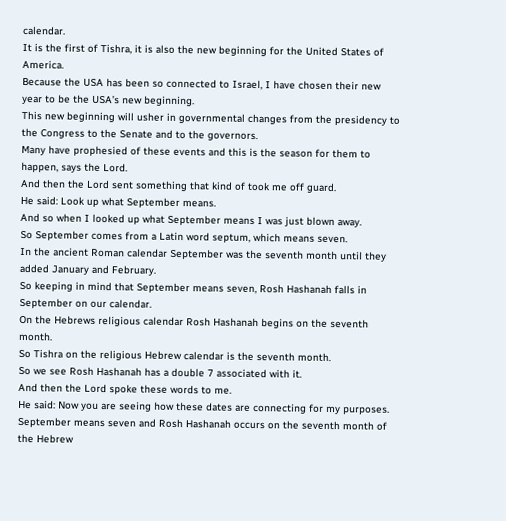calendar.
It is the first of Tishra, it is also the new beginning for the United States of America.
Because the USA has been so connected to Israel, I have chosen their new year to be the USA’s new beginning.
This new beginning will usher in governmental changes from the presidency to the Congress to the Senate and to the governors.
Many have prophesied of these events and this is the season for them to happen, says the Lord.
And then the Lord sent something that kind of took me off guard.
He said: Look up what September means.
And so when I looked up what September means I was just blown away.
So September comes from a Latin word septum, which means seven.
In the ancient Roman calendar September was the seventh month until they added January and February.
So keeping in mind that September means seven, Rosh Hashanah falls in September on our calendar.
On the Hebrews religious calendar Rosh Hashanah begins on the seventh month.
So Tishra on the religious Hebrew calendar is the seventh month.
So we see Rosh Hashanah has a double 7 associated with it.
And then the Lord spoke these words to me.
He said: Now you are seeing how these dates are connecting for my purposes.
September means seven and Rosh Hashanah occurs on the seventh month of the Hebrew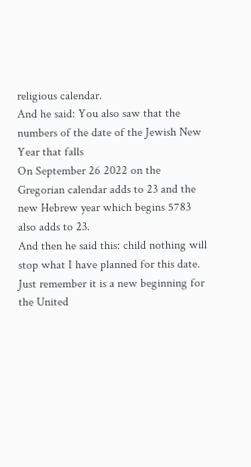religious calendar.
And he said: You also saw that the numbers of the date of the Jewish New Year that falls
On September 26 2022 on the Gregorian calendar adds to 23 and the new Hebrew year which begins 5783 also adds to 23.
And then he said this: child nothing will stop what I have planned for this date. Just remember it is a new beginning for the United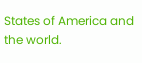States of America and the world.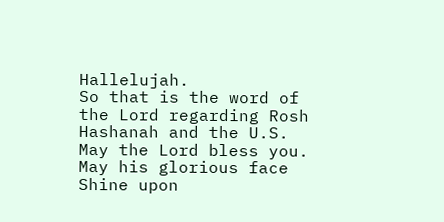Hallelujah.
So that is the word of the Lord regarding Rosh Hashanah and the U.S.
May the Lord bless you.
May his glorious face Shine upon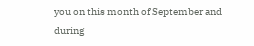you on this month of September and during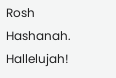Rosh Hashanah. Hallelujah!